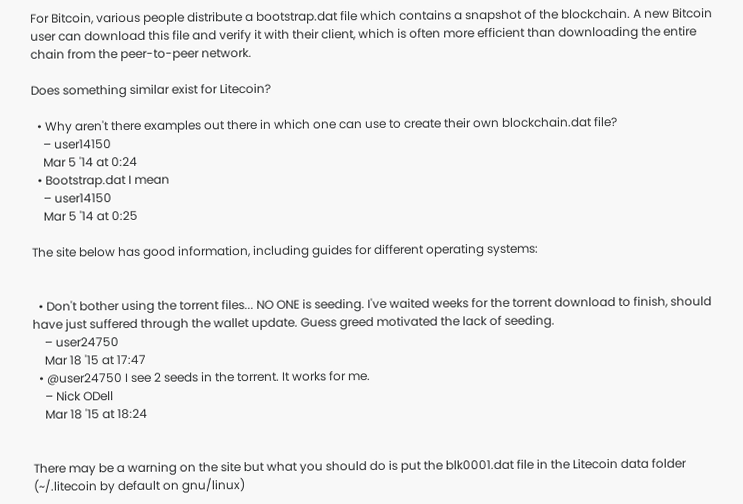For Bitcoin, various people distribute a bootstrap.dat file which contains a snapshot of the blockchain. A new Bitcoin user can download this file and verify it with their client, which is often more efficient than downloading the entire chain from the peer-to-peer network.

Does something similar exist for Litecoin?

  • Why aren't there examples out there in which one can use to create their own blockchain.dat file?
    – user14150
    Mar 5 '14 at 0:24
  • Bootstrap.dat I mean
    – user14150
    Mar 5 '14 at 0:25

The site below has good information, including guides for different operating systems:


  • Don't bother using the torrent files... NO ONE is seeding. I've waited weeks for the torrent download to finish, should have just suffered through the wallet update. Guess greed motivated the lack of seeding.
    – user24750
    Mar 18 '15 at 17:47
  • @user24750 I see 2 seeds in the torrent. It works for me.
    – Nick ODell
    Mar 18 '15 at 18:24


There may be a warning on the site but what you should do is put the blk0001.dat file in the Litecoin data folder (~/.litecoin by default on gnu/linux)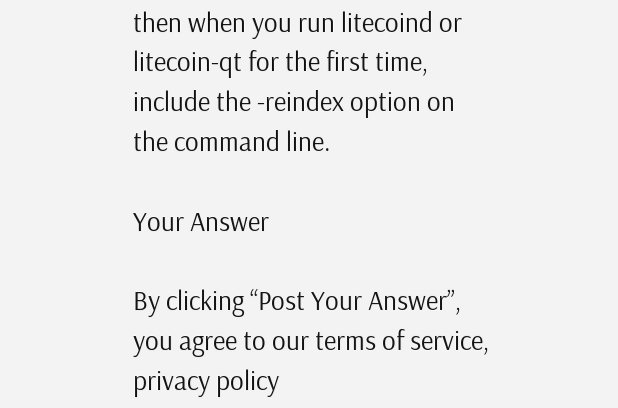then when you run litecoind or litecoin-qt for the first time, include the -reindex option on the command line.

Your Answer

By clicking “Post Your Answer”, you agree to our terms of service, privacy policy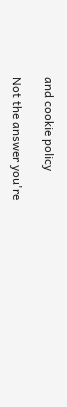and cookie policy

Not the answer you're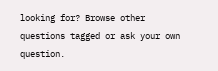looking for? Browse other questions tagged or ask your own question.